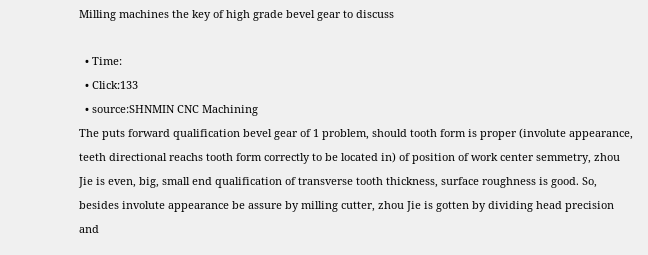Milling machines the key of high grade bevel gear to discuss

  • Time:
  • Click:133
  • source:SHNMIN CNC Machining
The puts forward qualification bevel gear of 1 problem, should tooth form is proper (involute appearance, teeth directional reachs tooth form correctly to be located in) of position of work center semmetry, zhou Jie is even, big, small end qualification of transverse tooth thickness, surface roughness is good. So, besides involute appearance be assure by milling cutter, zhou Jie is gotten by dividing head precision and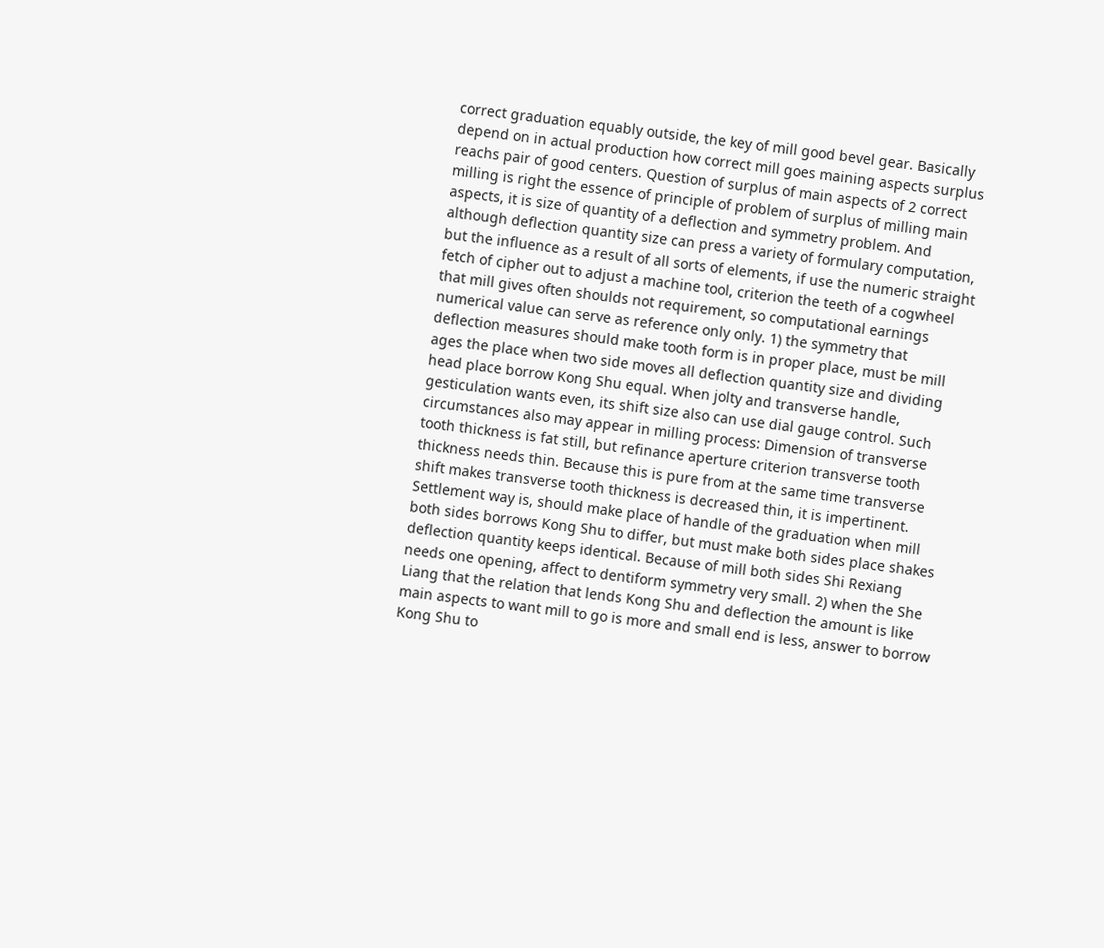correct graduation equably outside, the key of mill good bevel gear. Basically depend on in actual production how correct mill goes maining aspects surplus reachs pair of good centers. Question of surplus of main aspects of 2 correct milling is right the essence of principle of problem of surplus of milling main aspects, it is size of quantity of a deflection and symmetry problem. And although deflection quantity size can press a variety of formulary computation, but the influence as a result of all sorts of elements, if use the numeric straight fetch of cipher out to adjust a machine tool, criterion the teeth of a cogwheel that mill gives often shoulds not requirement, so computational earnings numerical value can serve as reference only only. 1) the symmetry that deflection measures should make tooth form is in proper place, must be mill ages the place when two side moves all deflection quantity size and dividing head place borrow Kong Shu equal. When jolty and transverse handle, gesticulation wants even, its shift size also can use dial gauge control. Such circumstances also may appear in milling process: Dimension of transverse tooth thickness is fat still, but refinance aperture criterion transverse tooth thickness needs thin. Because this is pure from at the same time transverse shift makes transverse tooth thickness is decreased thin, it is impertinent. Settlement way is, should make place of handle of the graduation when mill both sides borrows Kong Shu to differ, but must make both sides place shakes deflection quantity keeps identical. Because of mill both sides Shi Rexiang needs one opening, affect to dentiform symmetry very small. 2) when the She Liang that the relation that lends Kong Shu and deflection the amount is like main aspects to want mill to go is more and small end is less, answer to borrow Kong Shu to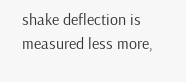shake deflection is measured less more,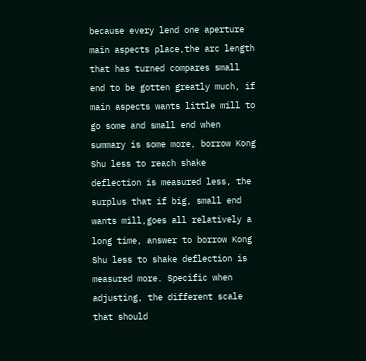because every lend one aperture main aspects place,the arc length that has turned compares small end to be gotten greatly much, if main aspects wants little mill to go some and small end when summary is some more, borrow Kong Shu less to reach shake deflection is measured less, the surplus that if big, small end wants mill,goes all relatively a long time, answer to borrow Kong Shu less to shake deflection is measured more. Specific when adjusting, the different scale that should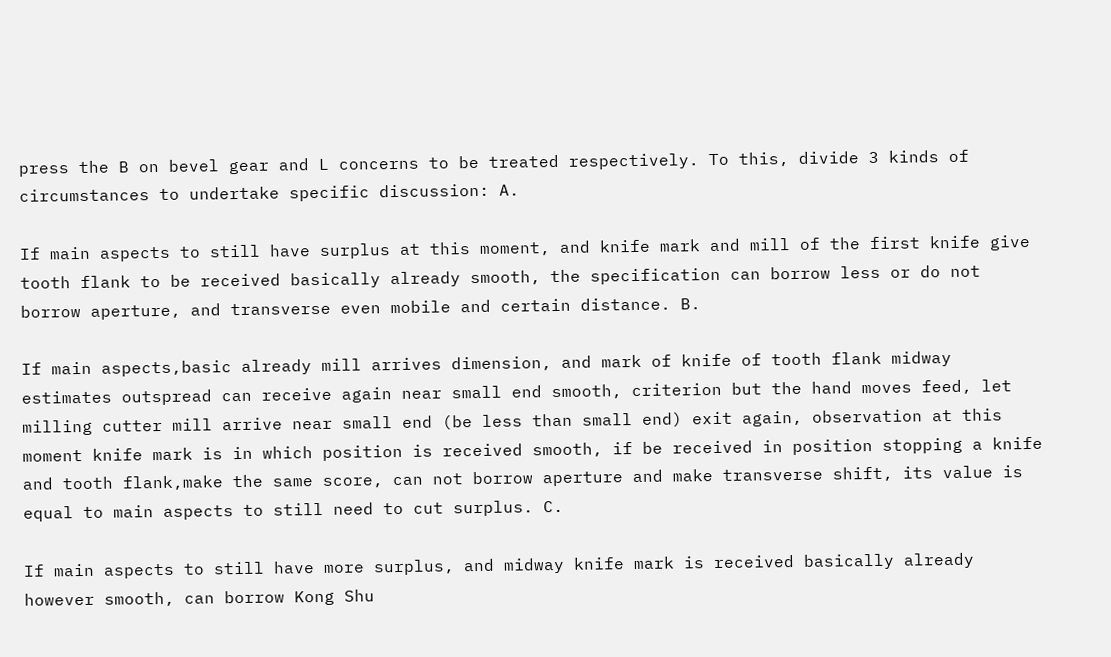press the B on bevel gear and L concerns to be treated respectively. To this, divide 3 kinds of circumstances to undertake specific discussion: A.

If main aspects to still have surplus at this moment, and knife mark and mill of the first knife give tooth flank to be received basically already smooth, the specification can borrow less or do not borrow aperture, and transverse even mobile and certain distance. B.

If main aspects,basic already mill arrives dimension, and mark of knife of tooth flank midway estimates outspread can receive again near small end smooth, criterion but the hand moves feed, let milling cutter mill arrive near small end (be less than small end) exit again, observation at this moment knife mark is in which position is received smooth, if be received in position stopping a knife and tooth flank,make the same score, can not borrow aperture and make transverse shift, its value is equal to main aspects to still need to cut surplus. C.

If main aspects to still have more surplus, and midway knife mark is received basically already however smooth, can borrow Kong Shu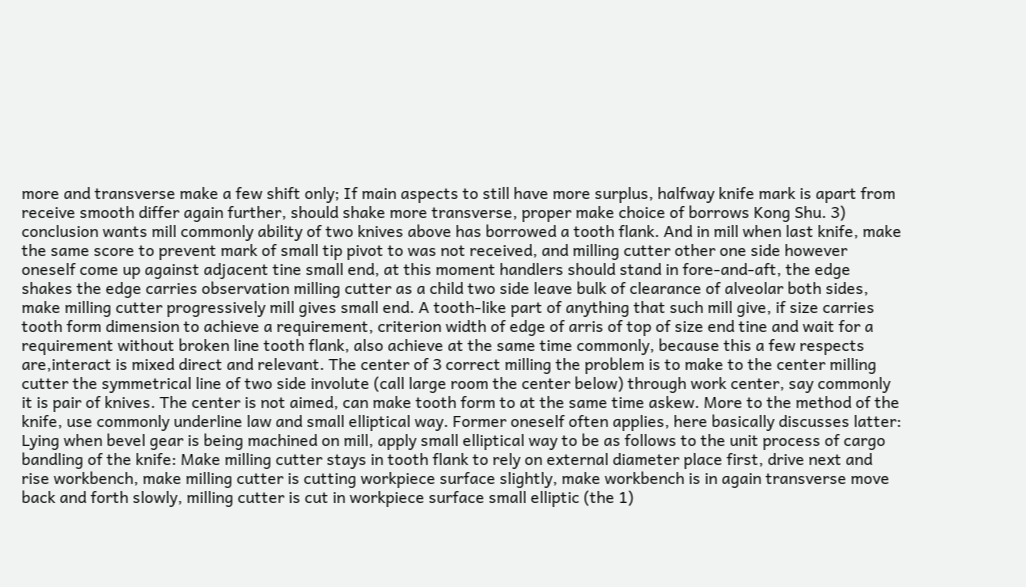more and transverse make a few shift only; If main aspects to still have more surplus, halfway knife mark is apart from receive smooth differ again further, should shake more transverse, proper make choice of borrows Kong Shu. 3) conclusion wants mill commonly ability of two knives above has borrowed a tooth flank. And in mill when last knife, make the same score to prevent mark of small tip pivot to was not received, and milling cutter other one side however oneself come up against adjacent tine small end, at this moment handlers should stand in fore-and-aft, the edge shakes the edge carries observation milling cutter as a child two side leave bulk of clearance of alveolar both sides, make milling cutter progressively mill gives small end. A tooth-like part of anything that such mill give, if size carries tooth form dimension to achieve a requirement, criterion width of edge of arris of top of size end tine and wait for a requirement without broken line tooth flank, also achieve at the same time commonly, because this a few respects are,interact is mixed direct and relevant. The center of 3 correct milling the problem is to make to the center milling cutter the symmetrical line of two side involute (call large room the center below) through work center, say commonly it is pair of knives. The center is not aimed, can make tooth form to at the same time askew. More to the method of the knife, use commonly underline law and small elliptical way. Former oneself often applies, here basically discusses latter: Lying when bevel gear is being machined on mill, apply small elliptical way to be as follows to the unit process of cargo bandling of the knife: Make milling cutter stays in tooth flank to rely on external diameter place first, drive next and rise workbench, make milling cutter is cutting workpiece surface slightly, make workbench is in again transverse move back and forth slowly, milling cutter is cut in workpiece surface small elliptic (the 1)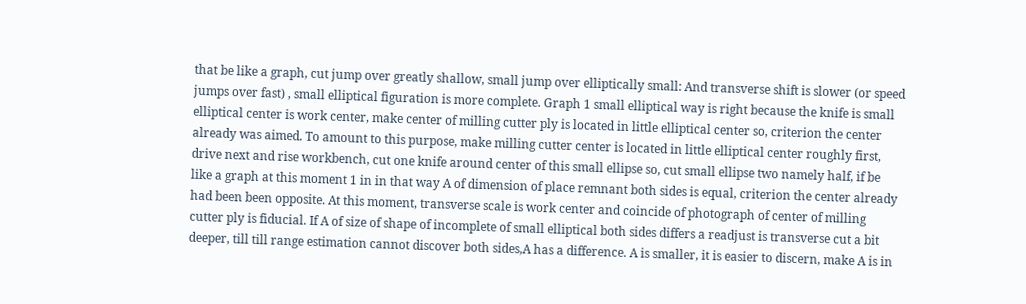that be like a graph, cut jump over greatly shallow, small jump over elliptically small: And transverse shift is slower (or speed jumps over fast) , small elliptical figuration is more complete. Graph 1 small elliptical way is right because the knife is small elliptical center is work center, make center of milling cutter ply is located in little elliptical center so, criterion the center already was aimed. To amount to this purpose, make milling cutter center is located in little elliptical center roughly first, drive next and rise workbench, cut one knife around center of this small ellipse so, cut small ellipse two namely half, if be like a graph at this moment 1 in in that way A of dimension of place remnant both sides is equal, criterion the center already had been been opposite. At this moment, transverse scale is work center and coincide of photograph of center of milling cutter ply is fiducial. If A of size of shape of incomplete of small elliptical both sides differs a readjust is transverse cut a bit deeper, till till range estimation cannot discover both sides,A has a difference. A is smaller, it is easier to discern, make A is in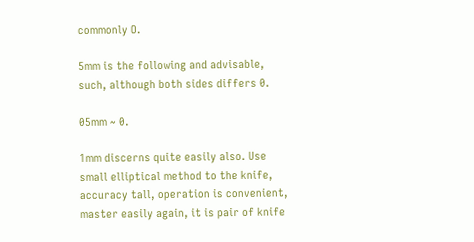commonly O.

5mm is the following and advisable, such, although both sides differs 0.

05mm ~ 0.

1mm discerns quite easily also. Use small elliptical method to the knife, accuracy tall, operation is convenient, master easily again, it is pair of knife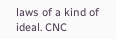laws of a kind of ideal. CNC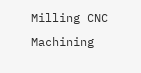Milling CNC Machining